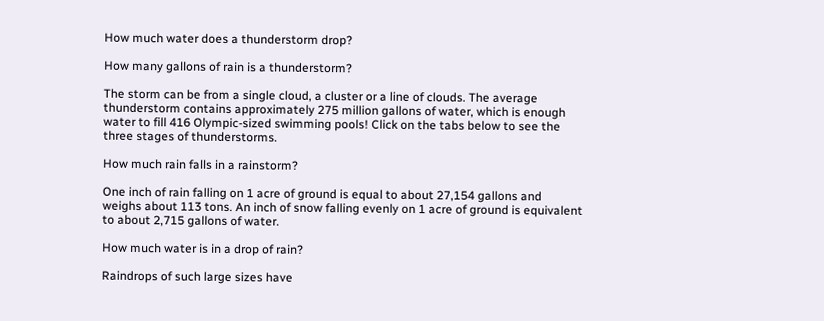How much water does a thunderstorm drop?

How many gallons of rain is a thunderstorm?

The storm can be from a single cloud, a cluster or a line of clouds. The average thunderstorm contains approximately 275 million gallons of water, which is enough water to fill 416 Olympic-sized swimming pools! Click on the tabs below to see the three stages of thunderstorms.

How much rain falls in a rainstorm?

One inch of rain falling on 1 acre of ground is equal to about 27,154 gallons and weighs about 113 tons. An inch of snow falling evenly on 1 acre of ground is equivalent to about 2,715 gallons of water.

How much water is in a drop of rain?

Raindrops of such large sizes have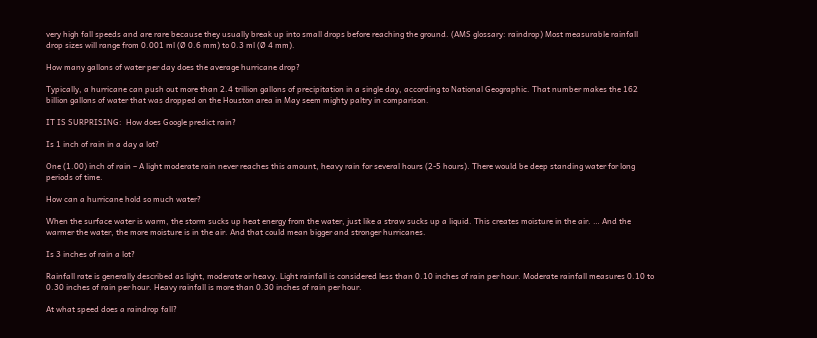very high fall speeds and are rare because they usually break up into small drops before reaching the ground. (AMS glossary: raindrop) Most measurable rainfall drop sizes will range from 0.001 ml (Ø 0.6 mm) to 0.3 ml (Ø 4 mm).

How many gallons of water per day does the average hurricane drop?

Typically, a hurricane can push out more than 2.4 trillion gallons of precipitation in a single day, according to National Geographic. That number makes the 162 billion gallons of water that was dropped on the Houston area in May seem mighty paltry in comparison.

IT IS SURPRISING:  How does Google predict rain?

Is 1 inch of rain in a day a lot?

One (1.00) inch of rain – A light moderate rain never reaches this amount, heavy rain for several hours (2-5 hours). There would be deep standing water for long periods of time.

How can a hurricane hold so much water?

When the surface water is warm, the storm sucks up heat energy from the water, just like a straw sucks up a liquid. This creates moisture in the air. … And the warmer the water, the more moisture is in the air. And that could mean bigger and stronger hurricanes.

Is 3 inches of rain a lot?

Rainfall rate is generally described as light, moderate or heavy. Light rainfall is considered less than 0.10 inches of rain per hour. Moderate rainfall measures 0.10 to 0.30 inches of rain per hour. Heavy rainfall is more than 0.30 inches of rain per hour.

At what speed does a raindrop fall?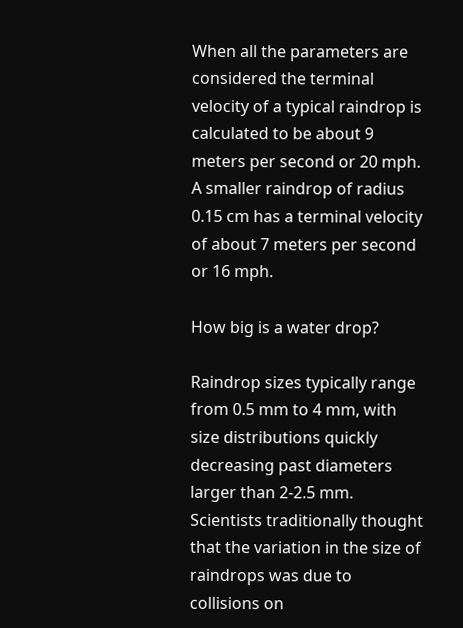When all the parameters are considered the terminal velocity of a typical raindrop is calculated to be about 9 meters per second or 20 mph. A smaller raindrop of radius 0.15 cm has a terminal velocity of about 7 meters per second or 16 mph.

How big is a water drop?

Raindrop sizes typically range from 0.5 mm to 4 mm, with size distributions quickly decreasing past diameters larger than 2-2.5 mm. Scientists traditionally thought that the variation in the size of raindrops was due to collisions on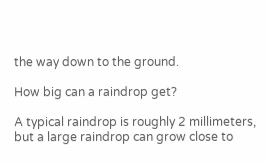the way down to the ground.

How big can a raindrop get?

A typical raindrop is roughly 2 millimeters, but a large raindrop can grow close to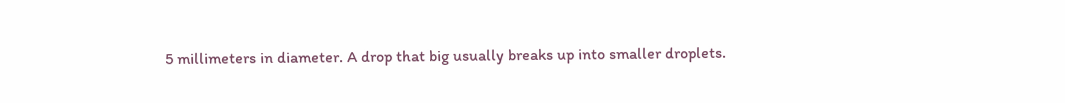5 millimeters in diameter. A drop that big usually breaks up into smaller droplets.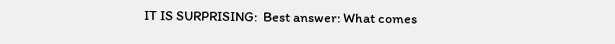IT IS SURPRISING:  Best answer: What comes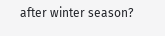after winter season?